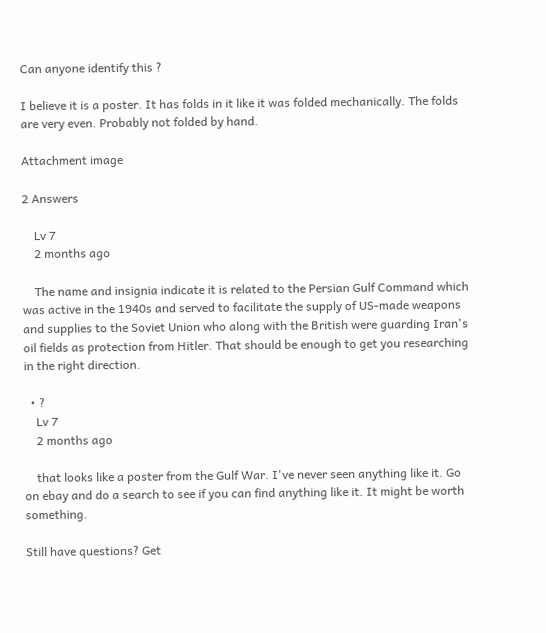Can anyone identify this ?

I believe it is a poster. It has folds in it like it was folded mechanically. The folds are very even. Probably not folded by hand.

Attachment image

2 Answers

    Lv 7
    2 months ago

    The name and insignia indicate it is related to the Persian Gulf Command which was active in the 1940s and served to facilitate the supply of US-made weapons and supplies to the Soviet Union who along with the British were guarding Iran's oil fields as protection from Hitler. That should be enough to get you researching in the right direction.

  • ?
    Lv 7
    2 months ago

    that looks like a poster from the Gulf War. I've never seen anything like it. Go on ebay and do a search to see if you can find anything like it. It might be worth something.

Still have questions? Get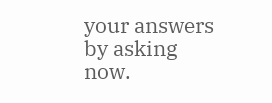your answers by asking now.